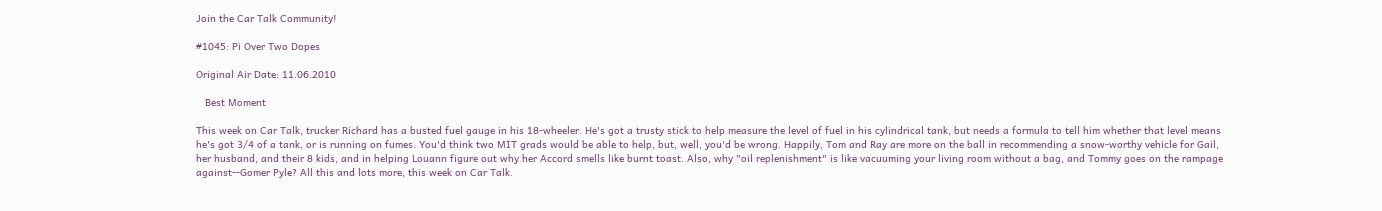Join the Car Talk Community!

#1045: Pi Over Two Dopes

Original Air Date: 11.06.2010

   Best Moment

This week on Car Talk, trucker Richard has a busted fuel gauge in his 18-wheeler. He's got a trusty stick to help measure the level of fuel in his cylindrical tank, but needs a formula to tell him whether that level means he's got 3/4 of a tank, or is running on fumes. You'd think two MIT grads would be able to help, but, well, you'd be wrong. Happily, Tom and Ray are more on the ball in recommending a snow-worthy vehicle for Gail, her husband, and their 8 kids, and in helping Louann figure out why her Accord smells like burnt toast. Also, why "oil replenishment" is like vacuuming your living room without a bag, and Tommy goes on the rampage against--Gomer Pyle? All this and lots more, this week on Car Talk.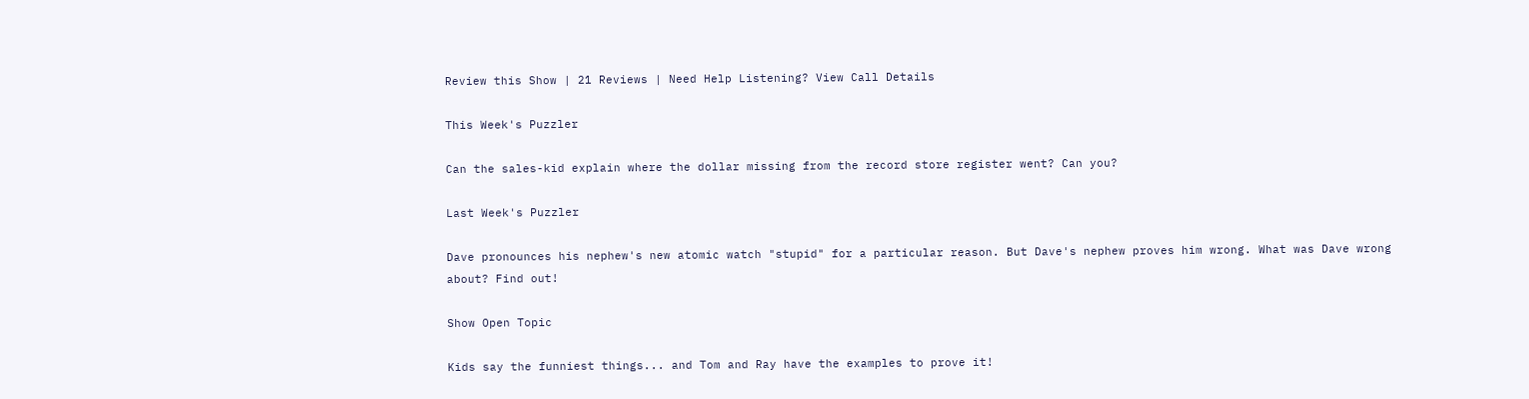Review this Show | 21 Reviews | Need Help Listening? View Call Details

This Week's Puzzler

Can the sales-kid explain where the dollar missing from the record store register went? Can you?

Last Week's Puzzler

Dave pronounces his nephew's new atomic watch "stupid" for a particular reason. But Dave's nephew proves him wrong. What was Dave wrong about? Find out!

Show Open Topic

Kids say the funniest things... and Tom and Ray have the examples to prove it!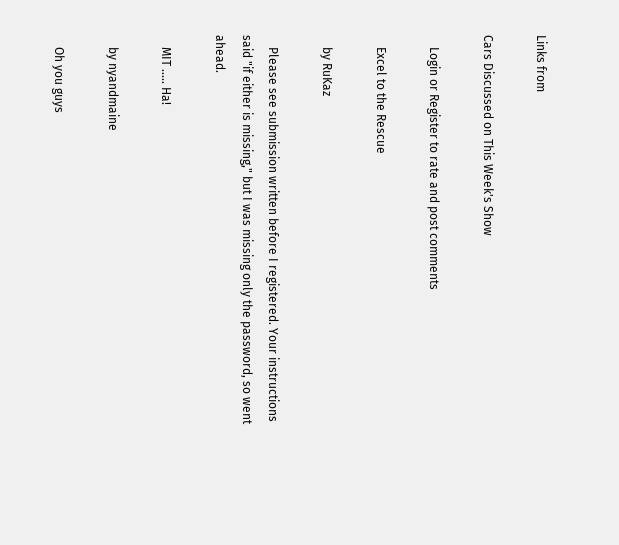Links from

Cars Discussed on This Week's Show

    Login or Register to rate and post comments

    Excel to the Rescue

    by RuKaz

    Please see submission written before I registered. Your instructions said "if either is missing," but I was missing only the password, so went ahead.

    MIT ..... Ha!

    by nyandmaine

    Oh you guys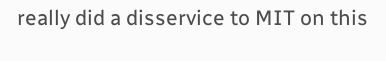really did a disservice to MIT on this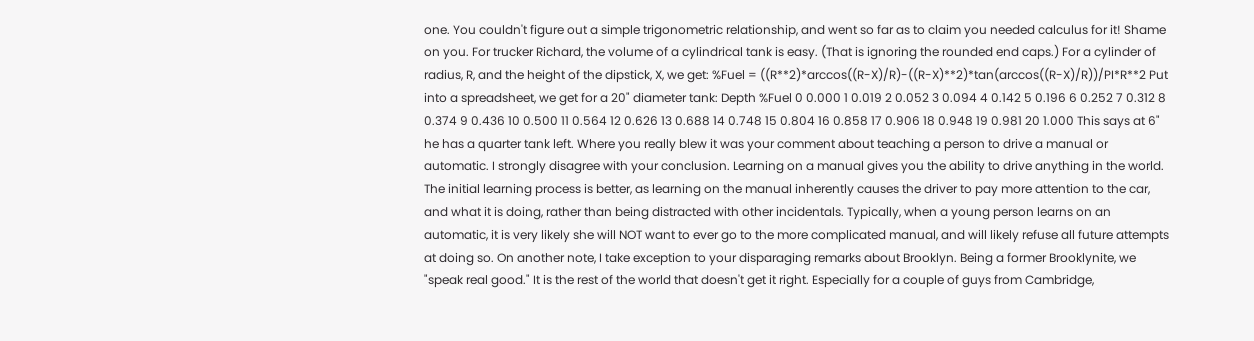one. You couldn't figure out a simple trigonometric relationship, and went so far as to claim you needed calculus for it! Shame on you. For trucker Richard, the volume of a cylindrical tank is easy. (That is ignoring the rounded end caps.) For a cylinder of radius, R, and the height of the dipstick, X, we get: %Fuel = ((R**2)*arccos((R-X)/R)-((R-X)**2)*tan(arccos((R-X)/R))/PI*R**2 Put into a spreadsheet, we get for a 20" diameter tank: Depth %Fuel 0 0.000 1 0.019 2 0.052 3 0.094 4 0.142 5 0.196 6 0.252 7 0.312 8 0.374 9 0.436 10 0.500 11 0.564 12 0.626 13 0.688 14 0.748 15 0.804 16 0.858 17 0.906 18 0.948 19 0.981 20 1.000 This says at 6" he has a quarter tank left. Where you really blew it was your comment about teaching a person to drive a manual or automatic. I strongly disagree with your conclusion. Learning on a manual gives you the ability to drive anything in the world. The initial learning process is better, as learning on the manual inherently causes the driver to pay more attention to the car, and what it is doing, rather than being distracted with other incidentals. Typically, when a young person learns on an automatic, it is very likely she will NOT want to ever go to the more complicated manual, and will likely refuse all future attempts at doing so. On another note, I take exception to your disparaging remarks about Brooklyn. Being a former Brooklynite, we "speak real good." It is the rest of the world that doesn't get it right. Especially for a couple of guys from Cambridge,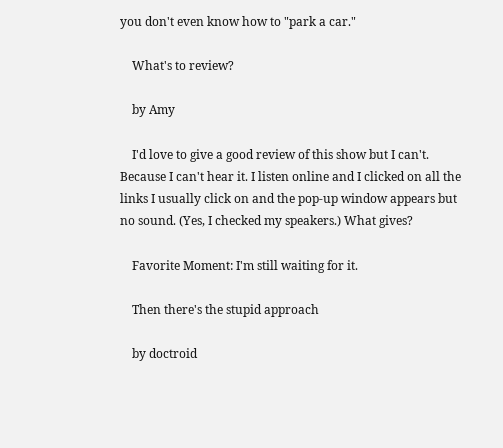you don't even know how to "park a car."

    What's to review?

    by Amy

    I'd love to give a good review of this show but I can't. Because I can't hear it. I listen online and I clicked on all the links I usually click on and the pop-up window appears but no sound. (Yes, I checked my speakers.) What gives?

    Favorite Moment: I'm still waiting for it.

    Then there's the stupid approach

    by doctroid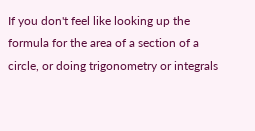If you don't feel like looking up the formula for the area of a section of a circle, or doing trigonometry or integrals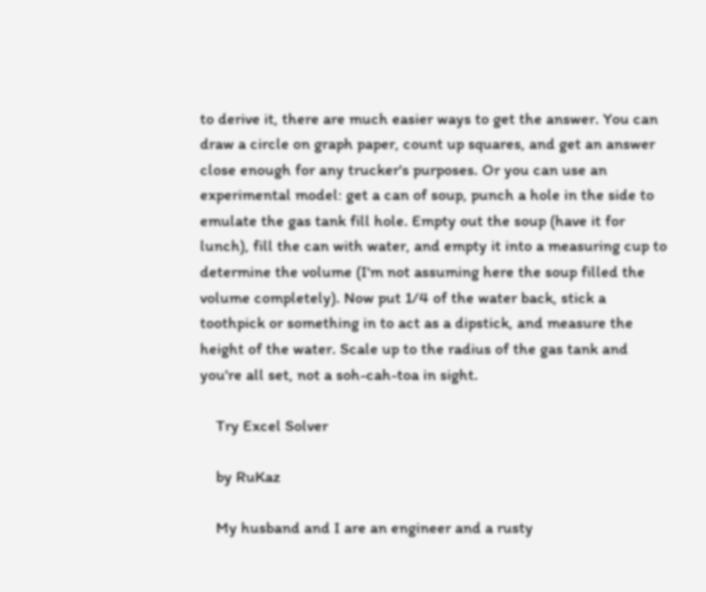to derive it, there are much easier ways to get the answer. You can draw a circle on graph paper, count up squares, and get an answer close enough for any trucker's purposes. Or you can use an experimental model: get a can of soup, punch a hole in the side to emulate the gas tank fill hole. Empty out the soup (have it for lunch), fill the can with water, and empty it into a measuring cup to determine the volume (I'm not assuming here the soup filled the volume completely). Now put 1/4 of the water back, stick a toothpick or something in to act as a dipstick, and measure the height of the water. Scale up to the radius of the gas tank and you're all set, not a soh-cah-toa in sight.

    Try Excel Solver

    by RuKaz

    My husband and I are an engineer and a rusty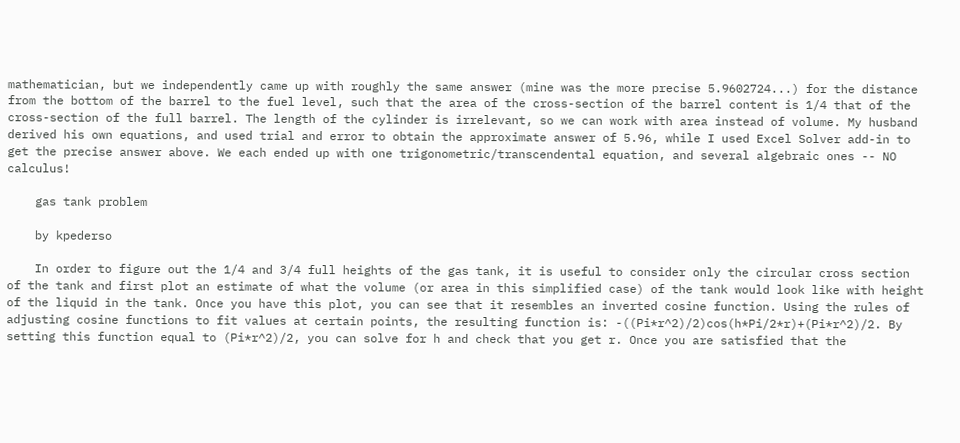mathematician, but we independently came up with roughly the same answer (mine was the more precise 5.9602724...) for the distance from the bottom of the barrel to the fuel level, such that the area of the cross-section of the barrel content is 1/4 that of the cross-section of the full barrel. The length of the cylinder is irrelevant, so we can work with area instead of volume. My husband derived his own equations, and used trial and error to obtain the approximate answer of 5.96, while I used Excel Solver add-in to get the precise answer above. We each ended up with one trigonometric/transcendental equation, and several algebraic ones -- NO calculus!

    gas tank problem

    by kpederso

    In order to figure out the 1/4 and 3/4 full heights of the gas tank, it is useful to consider only the circular cross section of the tank and first plot an estimate of what the volume (or area in this simplified case) of the tank would look like with height of the liquid in the tank. Once you have this plot, you can see that it resembles an inverted cosine function. Using the rules of adjusting cosine functions to fit values at certain points, the resulting function is: -((Pi*r^2)/2)cos(h*Pi/2*r)+(Pi*r^2)/2. By setting this function equal to (Pi*r^2)/2, you can solve for h and check that you get r. Once you are satisfied that the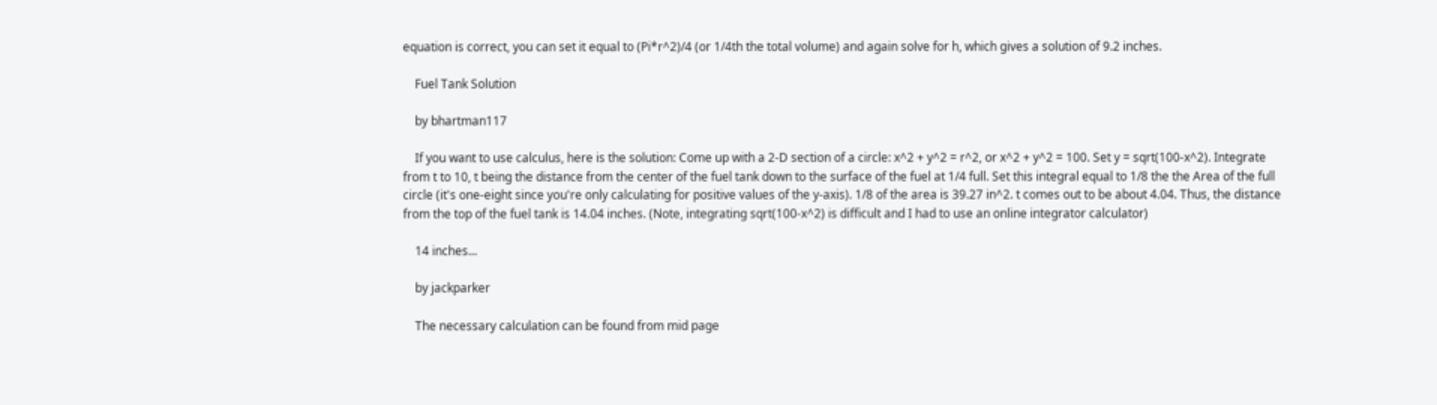equation is correct, you can set it equal to (Pi*r^2)/4 (or 1/4th the total volume) and again solve for h, which gives a solution of 9.2 inches.

    Fuel Tank Solution

    by bhartman117

    If you want to use calculus, here is the solution: Come up with a 2-D section of a circle: x^2 + y^2 = r^2, or x^2 + y^2 = 100. Set y = sqrt(100-x^2). Integrate from t to 10, t being the distance from the center of the fuel tank down to the surface of the fuel at 1/4 full. Set this integral equal to 1/8 the the Area of the full circle (it's one-eight since you're only calculating for positive values of the y-axis). 1/8 of the area is 39.27 in^2. t comes out to be about 4.04. Thus, the distance from the top of the fuel tank is 14.04 inches. (Note, integrating sqrt(100-x^2) is difficult and I had to use an online integrator calculator)

    14 inches...

    by jackparker

    The necessary calculation can be found from mid page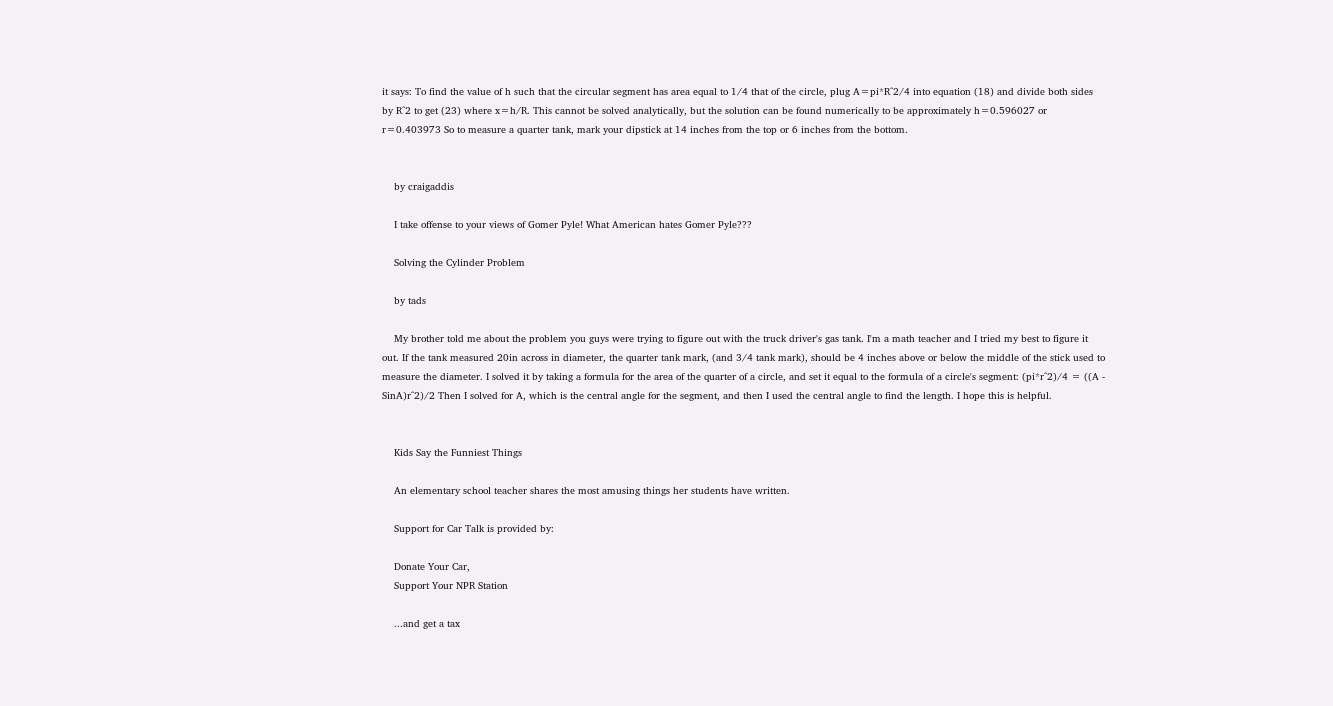it says: To find the value of h such that the circular segment has area equal to 1/4 that of the circle, plug A=pi*R^2/4 into equation (18) and divide both sides by R^2 to get (23) where x=h/R. This cannot be solved analytically, but the solution can be found numerically to be approximately h=0.596027 or r=0.403973 So to measure a quarter tank, mark your dipstick at 14 inches from the top or 6 inches from the bottom.


    by craigaddis

    I take offense to your views of Gomer Pyle! What American hates Gomer Pyle???

    Solving the Cylinder Problem

    by tads

    My brother told me about the problem you guys were trying to figure out with the truck driver's gas tank. I'm a math teacher and I tried my best to figure it out. If the tank measured 20in across in diameter, the quarter tank mark, (and 3/4 tank mark), should be 4 inches above or below the middle of the stick used to measure the diameter. I solved it by taking a formula for the area of the quarter of a circle, and set it equal to the formula of a circle's segment: (pi*r^2)/4 = ((A - SinA)r^2)/2 Then I solved for A, which is the central angle for the segment, and then I used the central angle to find the length. I hope this is helpful.


    Kids Say the Funniest Things

    An elementary school teacher shares the most amusing things her students have written.

    Support for Car Talk is provided by:

    Donate Your Car,
    Support Your NPR Station

    ...and get a tax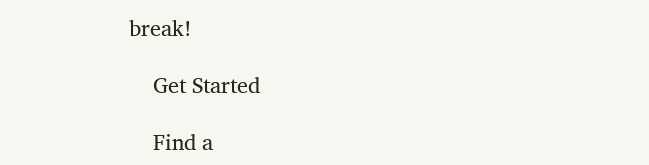break!

    Get Started

    Find a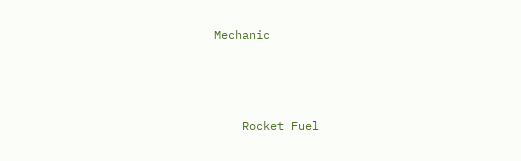Mechanic



    Rocket Fuel